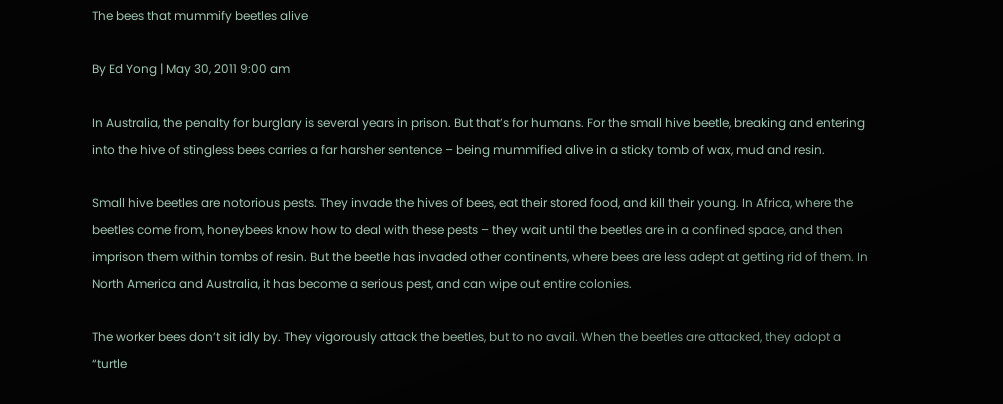The bees that mummify beetles alive

By Ed Yong | May 30, 2011 9:00 am

In Australia, the penalty for burglary is several years in prison. But that’s for humans. For the small hive beetle, breaking and entering into the hive of stingless bees carries a far harsher sentence – being mummified alive in a sticky tomb of wax, mud and resin.

Small hive beetles are notorious pests. They invade the hives of bees, eat their stored food, and kill their young. In Africa, where the beetles come from, honeybees know how to deal with these pests – they wait until the beetles are in a confined space, and then imprison them within tombs of resin. But the beetle has invaded other continents, where bees are less adept at getting rid of them. In North America and Australia, it has become a serious pest, and can wipe out entire colonies.

The worker bees don’t sit idly by. They vigorously attack the beetles, but to no avail. When the beetles are attacked, they adopt a “turtle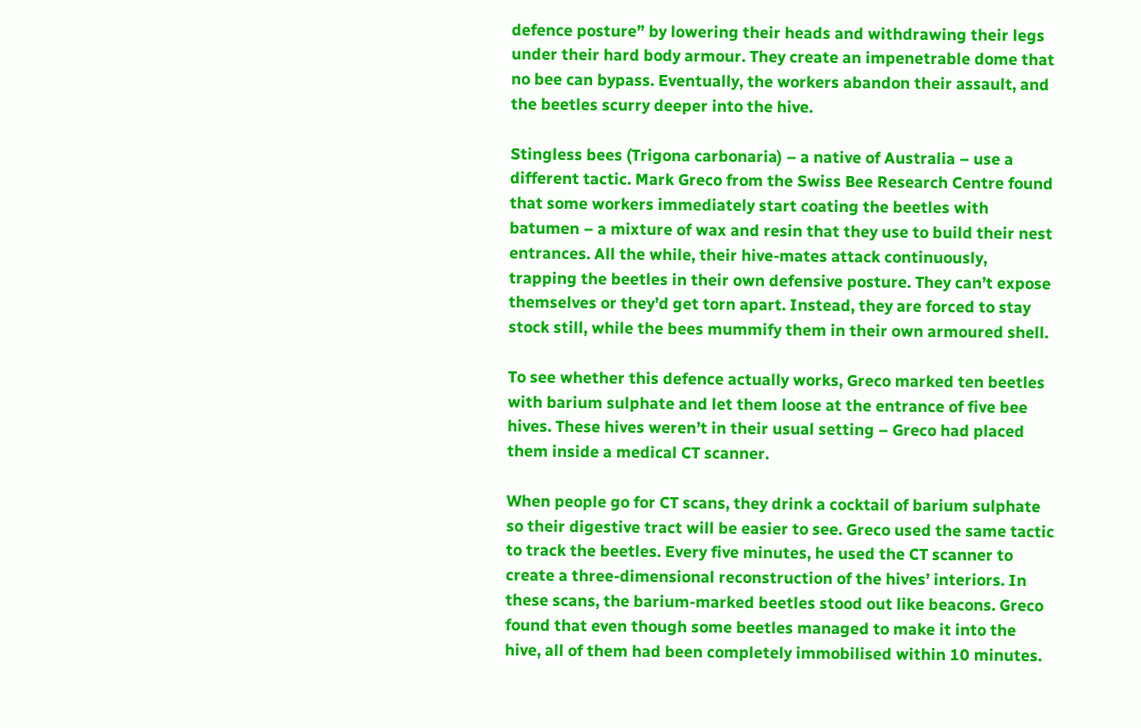defence posture” by lowering their heads and withdrawing their legs under their hard body armour. They create an impenetrable dome that no bee can bypass. Eventually, the workers abandon their assault, and the beetles scurry deeper into the hive.

Stingless bees (Trigona carbonaria) – a native of Australia – use a different tactic. Mark Greco from the Swiss Bee Research Centre found that some workers immediately start coating the beetles with batumen – a mixture of wax and resin that they use to build their nest entrances. All the while, their hive-mates attack continuously, trapping the beetles in their own defensive posture. They can’t expose themselves or they’d get torn apart. Instead, they are forced to stay stock still, while the bees mummify them in their own armoured shell.

To see whether this defence actually works, Greco marked ten beetles with barium sulphate and let them loose at the entrance of five bee hives. These hives weren’t in their usual setting – Greco had placed them inside a medical CT scanner.

When people go for CT scans, they drink a cocktail of barium sulphate so their digestive tract will be easier to see. Greco used the same tactic to track the beetles. Every five minutes, he used the CT scanner to create a three-dimensional reconstruction of the hives’ interiors. In these scans, the barium-marked beetles stood out like beacons. Greco found that even though some beetles managed to make it into the hive, all of them had been completely immobilised within 10 minutes.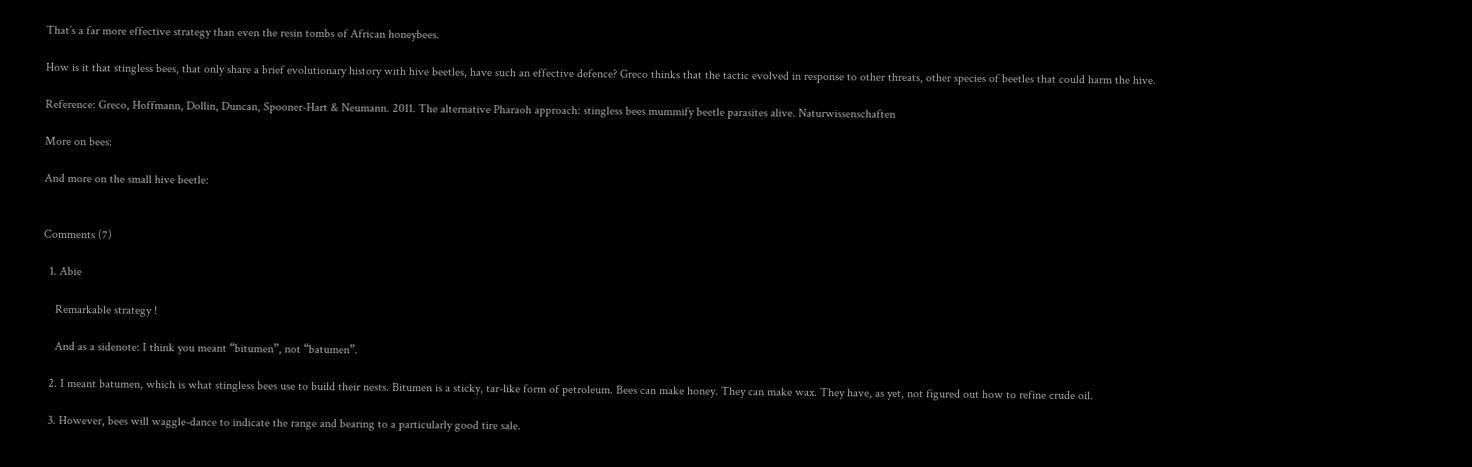That’s a far more effective strategy than even the resin tombs of African honeybees.

How is it that stingless bees, that only share a brief evolutionary history with hive beetles, have such an effective defence? Greco thinks that the tactic evolved in response to other threats, other species of beetles that could harm the hive.

Reference: Greco, Hoffmann, Dollin, Duncan, Spooner-Hart & Neumann. 2011. The alternative Pharaoh approach: stingless bees mummify beetle parasites alive. Naturwissenschaften

More on bees:

And more on the small hive beetle:


Comments (7)

  1. Abie

    Remarkable strategy !

    And as a sidenote: I think you meant “bitumen”, not “batumen”.

  2. I meant batumen, which is what stingless bees use to build their nests. Bitumen is a sticky, tar-like form of petroleum. Bees can make honey. They can make wax. They have, as yet, not figured out how to refine crude oil.

  3. However, bees will waggle-dance to indicate the range and bearing to a particularly good tire sale.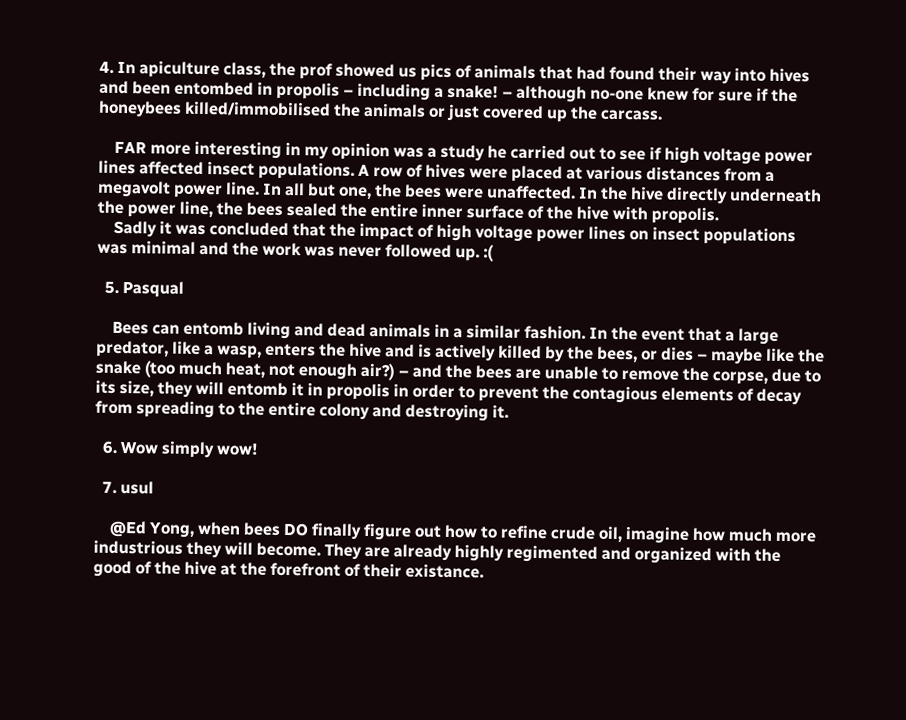4. In apiculture class, the prof showed us pics of animals that had found their way into hives and been entombed in propolis – including a snake! – although no-one knew for sure if the honeybees killed/immobilised the animals or just covered up the carcass.

    FAR more interesting in my opinion was a study he carried out to see if high voltage power lines affected insect populations. A row of hives were placed at various distances from a megavolt power line. In all but one, the bees were unaffected. In the hive directly underneath the power line, the bees sealed the entire inner surface of the hive with propolis.
    Sadly it was concluded that the impact of high voltage power lines on insect populations was minimal and the work was never followed up. :(

  5. Pasqual

    Bees can entomb living and dead animals in a similar fashion. In the event that a large predator, like a wasp, enters the hive and is actively killed by the bees, or dies – maybe like the snake (too much heat, not enough air?) – and the bees are unable to remove the corpse, due to its size, they will entomb it in propolis in order to prevent the contagious elements of decay from spreading to the entire colony and destroying it.

  6. Wow simply wow!

  7. usul

    @Ed Yong, when bees DO finally figure out how to refine crude oil, imagine how much more industrious they will become. They are already highly regimented and organized with the good of the hive at the forefront of their existance.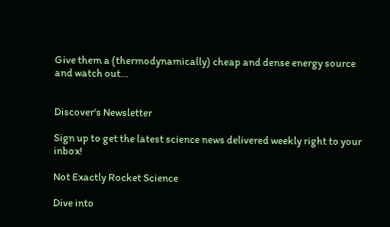Give them a (thermodynamically) cheap and dense energy source and watch out…


Discover's Newsletter

Sign up to get the latest science news delivered weekly right to your inbox!

Not Exactly Rocket Science

Dive into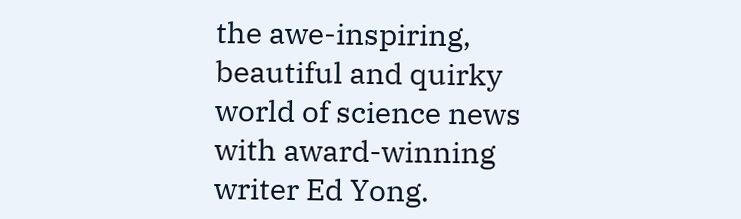the awe-inspiring, beautiful and quirky world of science news with award-winning writer Ed Yong.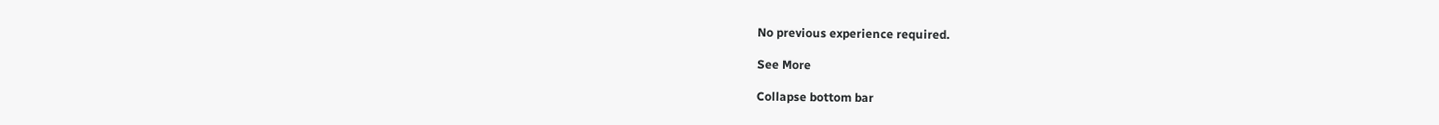No previous experience required.

See More

Collapse bottom bar